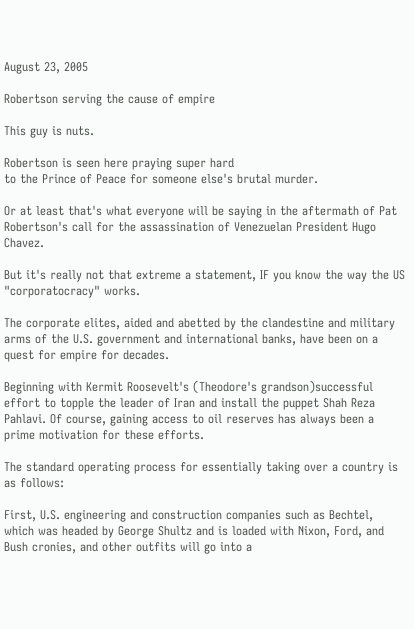August 23, 2005

Robertson serving the cause of empire

This guy is nuts.

Robertson is seen here praying super hard
to the Prince of Peace for someone else's brutal murder.

Or at least that's what everyone will be saying in the aftermath of Pat Robertson's call for the assassination of Venezuelan President Hugo Chavez.

But it's really not that extreme a statement, IF you know the way the US "corporatocracy" works.

The corporate elites, aided and abetted by the clandestine and military arms of the U.S. government and international banks, have been on a quest for empire for decades.

Beginning with Kermit Roosevelt's (Theodore's grandson)successful effort to topple the leader of Iran and install the puppet Shah Reza Pahlavi. Of course, gaining access to oil reserves has always been a prime motivation for these efforts.

The standard operating process for essentially taking over a country is as follows:

First, U.S. engineering and construction companies such as Bechtel, which was headed by George Shultz and is loaded with Nixon, Ford, and Bush cronies, and other outfits will go into a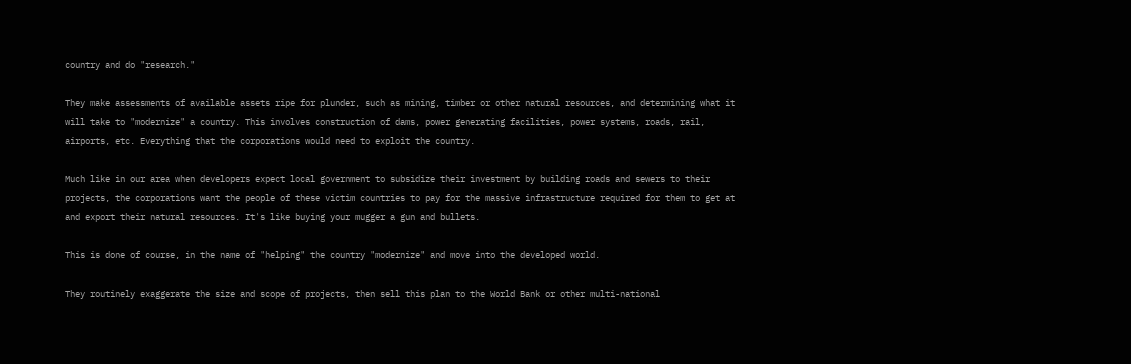country and do "research."

They make assessments of available assets ripe for plunder, such as mining, timber or other natural resources, and determining what it will take to "modernize" a country. This involves construction of dams, power generating facilities, power systems, roads, rail, airports, etc. Everything that the corporations would need to exploit the country.

Much like in our area when developers expect local government to subsidize their investment by building roads and sewers to their projects, the corporations want the people of these victim countries to pay for the massive infrastructure required for them to get at and export their natural resources. It's like buying your mugger a gun and bullets.

This is done of course, in the name of "helping" the country "modernize" and move into the developed world.

They routinely exaggerate the size and scope of projects, then sell this plan to the World Bank or other multi-national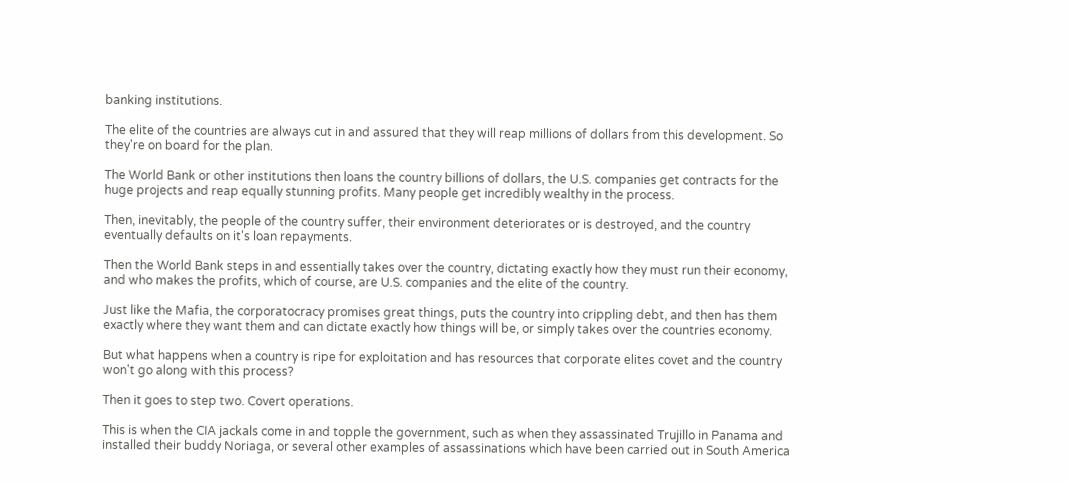banking institutions.

The elite of the countries are always cut in and assured that they will reap millions of dollars from this development. So they're on board for the plan.

The World Bank or other institutions then loans the country billions of dollars, the U.S. companies get contracts for the huge projects and reap equally stunning profits. Many people get incredibly wealthy in the process.

Then, inevitably, the people of the country suffer, their environment deteriorates or is destroyed, and the country eventually defaults on it's loan repayments.

Then the World Bank steps in and essentially takes over the country, dictating exactly how they must run their economy, and who makes the profits, which of course, are U.S. companies and the elite of the country.

Just like the Mafia, the corporatocracy promises great things, puts the country into crippling debt, and then has them exactly where they want them and can dictate exactly how things will be, or simply takes over the countries economy.

But what happens when a country is ripe for exploitation and has resources that corporate elites covet and the country won't go along with this process?

Then it goes to step two. Covert operations.

This is when the CIA jackals come in and topple the government, such as when they assassinated Trujillo in Panama and installed their buddy Noriaga, or several other examples of assassinations which have been carried out in South America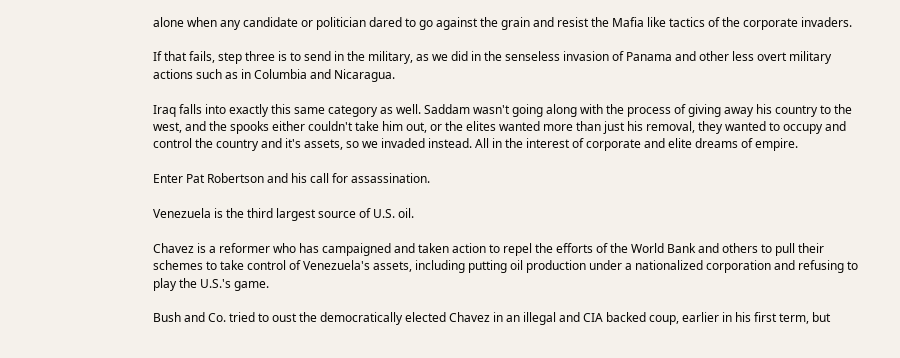alone when any candidate or politician dared to go against the grain and resist the Mafia like tactics of the corporate invaders.

If that fails, step three is to send in the military, as we did in the senseless invasion of Panama and other less overt military actions such as in Columbia and Nicaragua.

Iraq falls into exactly this same category as well. Saddam wasn't going along with the process of giving away his country to the west, and the spooks either couldn't take him out, or the elites wanted more than just his removal, they wanted to occupy and control the country and it's assets, so we invaded instead. All in the interest of corporate and elite dreams of empire.

Enter Pat Robertson and his call for assassination.

Venezuela is the third largest source of U.S. oil.

Chavez is a reformer who has campaigned and taken action to repel the efforts of the World Bank and others to pull their schemes to take control of Venezuela's assets, including putting oil production under a nationalized corporation and refusing to play the U.S.'s game.

Bush and Co. tried to oust the democratically elected Chavez in an illegal and CIA backed coup, earlier in his first term, but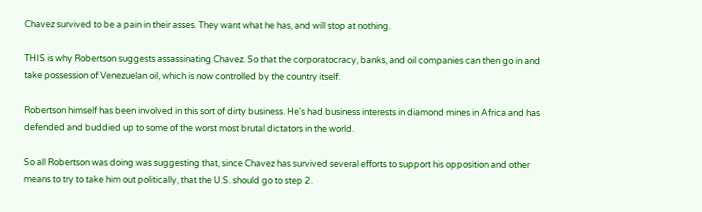Chavez survived to be a pain in their asses. They want what he has, and will stop at nothing.

THIS is why Robertson suggests assassinating Chavez. So that the corporatocracy, banks, and oil companies can then go in and take possession of Venezuelan oil, which is now controlled by the country itself.

Robertson himself has been involved in this sort of dirty business. He's had business interests in diamond mines in Africa and has defended and buddied up to some of the worst most brutal dictators in the world.

So all Robertson was doing was suggesting that, since Chavez has survived several efforts to support his opposition and other means to try to take him out politically, that the U.S. should go to step 2.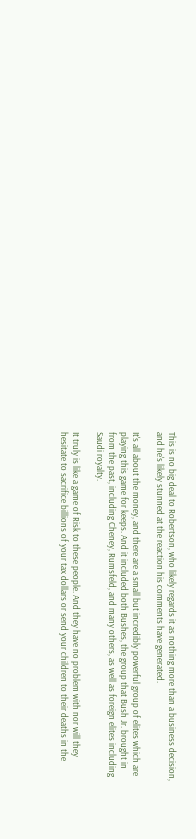This is no big deal to Robertson, who likely regards it as nothing more than a business decision, and he's likely stunned at the reaction his comments have generated.

It's all about the money, and there are a small but incredibly powerful group of elites which are playing this game for keeps. And it included both Bushes, the group that Bush Jr. brought in from the past, including Cheney, Rumsfeld, and many others, as well as foreign elites including Saudi royalty.

It truly is like a game of Risk to these people. And they have no problem with nor will they hesitate to sacrifice billions of your tax dollars or send your children to their deaths in the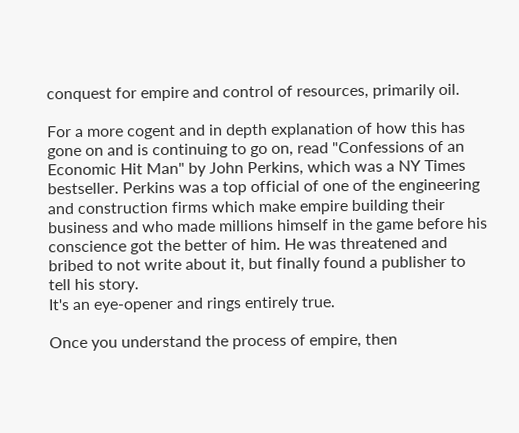conquest for empire and control of resources, primarily oil.

For a more cogent and in depth explanation of how this has gone on and is continuing to go on, read "Confessions of an Economic Hit Man" by John Perkins, which was a NY Times bestseller. Perkins was a top official of one of the engineering and construction firms which make empire building their business and who made millions himself in the game before his conscience got the better of him. He was threatened and bribed to not write about it, but finally found a publisher to tell his story.
It's an eye-opener and rings entirely true.

Once you understand the process of empire, then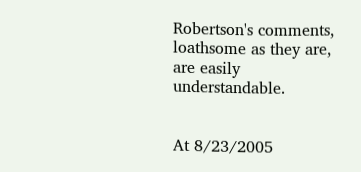Robertson's comments, loathsome as they are, are easily understandable.


At 8/23/2005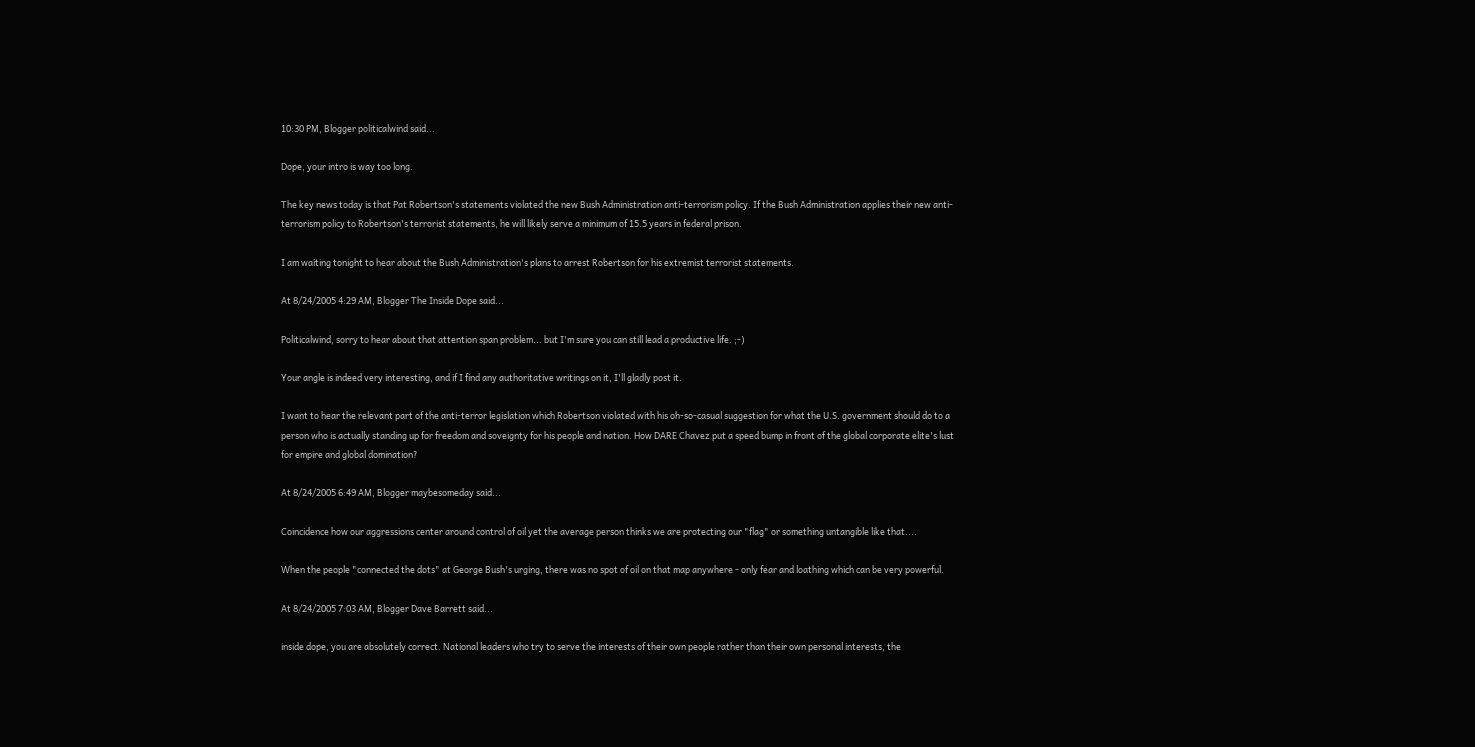10:30 PM, Blogger politicalwind said...

Dope, your intro is way too long.

The key news today is that Pat Robertson's statements violated the new Bush Administration anti-terrorism policy. If the Bush Administration applies their new anti-terrorism policy to Robertson's terrorist statements, he will likely serve a minimum of 15.5 years in federal prison.

I am waiting tonight to hear about the Bush Administration's plans to arrest Robertson for his extremist terrorist statements.

At 8/24/2005 4:29 AM, Blogger The Inside Dope said...

Politicalwind, sorry to hear about that attention span problem... but I'm sure you can still lead a productive life. ;-)

Your angle is indeed very interesting, and if I find any authoritative writings on it, I'll gladly post it.

I want to hear the relevant part of the anti-terror legislation which Robertson violated with his oh-so-casual suggestion for what the U.S. government should do to a person who is actually standing up for freedom and soveignty for his people and nation. How DARE Chavez put a speed bump in front of the global corporate elite's lust for empire and global domination?

At 8/24/2005 6:49 AM, Blogger maybesomeday said...

Coincidence how our aggressions center around control of oil yet the average person thinks we are protecting our "flag" or something untangible like that....

When the people "connected the dots" at George Bush's urging, there was no spot of oil on that map anywhere - only fear and loathing which can be very powerful.

At 8/24/2005 7:03 AM, Blogger Dave Barrett said...

inside dope, you are absolutely correct. National leaders who try to serve the interests of their own people rather than their own personal interests, the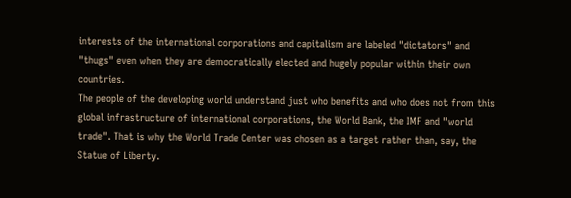interests of the international corporations and capitalism are labeled "dictators" and "thugs" even when they are democratically elected and hugely popular within their own countries.
The people of the developing world understand just who benefits and who does not from this global infrastructure of international corporations, the World Bank, the IMF and "world trade". That is why the World Trade Center was chosen as a target rather than, say, the Statue of Liberty.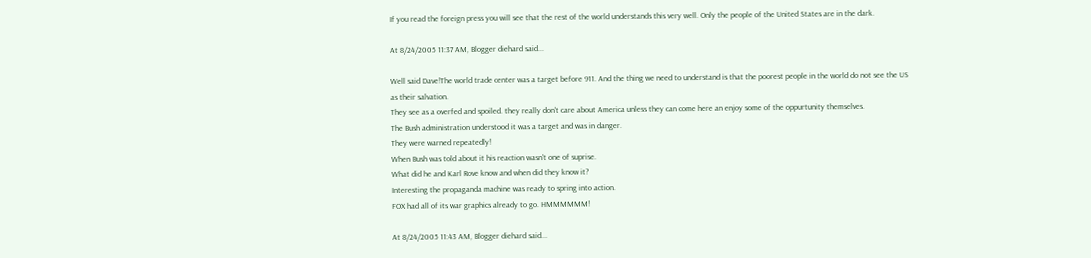If you read the foreign press you will see that the rest of the world understands this very well. Only the people of the United States are in the dark.

At 8/24/2005 11:37 AM, Blogger diehard said...

Well said Dave!The world trade center was a target before 911. And the thing we need to understand is that the poorest people in the world do not see the US as their salvation.
They see as a overfed and spoiled. they really don't care about America unless they can come here an enjoy some of the oppurtunity themselves.
The Bush administration understood it was a target and was in danger.
They were warned repeatedly!
When Bush was told about it his reaction wasn't one of suprise.
What did he and Karl Rove know and when did they know it?
Interesting the propaganda machine was ready to spring into action.
FOX had all of its war graphics already to go. HMMMMMM!

At 8/24/2005 11:43 AM, Blogger diehard said...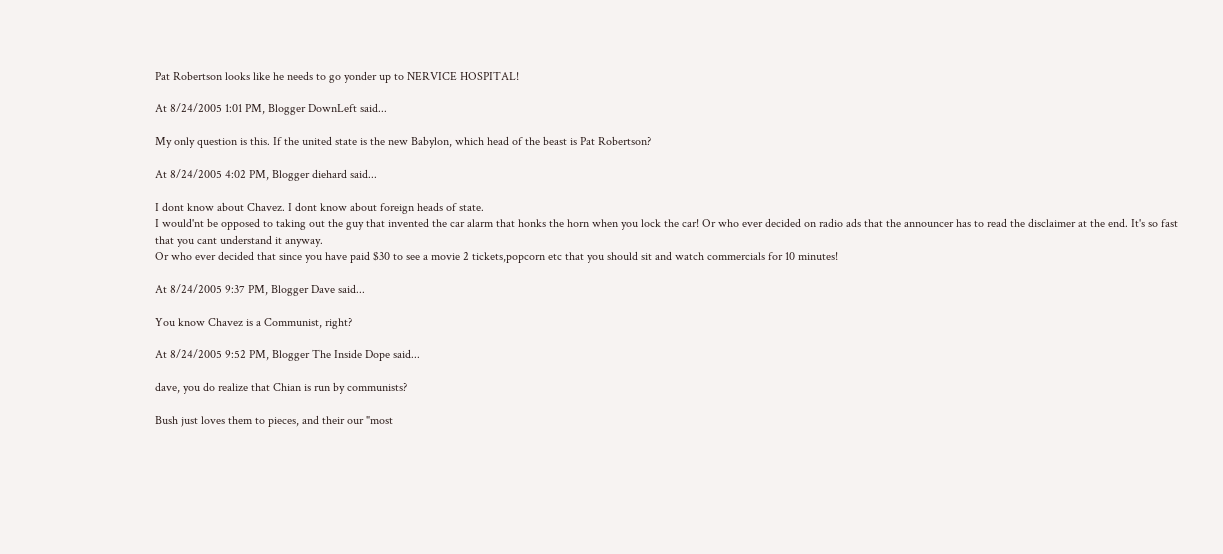Pat Robertson looks like he needs to go yonder up to NERVICE HOSPITAL!

At 8/24/2005 1:01 PM, Blogger DownLeft said...

My only question is this. If the united state is the new Babylon, which head of the beast is Pat Robertson?

At 8/24/2005 4:02 PM, Blogger diehard said...

I dont know about Chavez. I dont know about foreign heads of state.
I would'nt be opposed to taking out the guy that invented the car alarm that honks the horn when you lock the car! Or who ever decided on radio ads that the announcer has to read the disclaimer at the end. It's so fast that you cant understand it anyway.
Or who ever decided that since you have paid $30 to see a movie 2 tickets,popcorn etc that you should sit and watch commercials for 10 minutes!

At 8/24/2005 9:37 PM, Blogger Dave said...

You know Chavez is a Communist, right?

At 8/24/2005 9:52 PM, Blogger The Inside Dope said...

dave, you do realize that Chian is run by communists?

Bush just loves them to pieces, and their our "most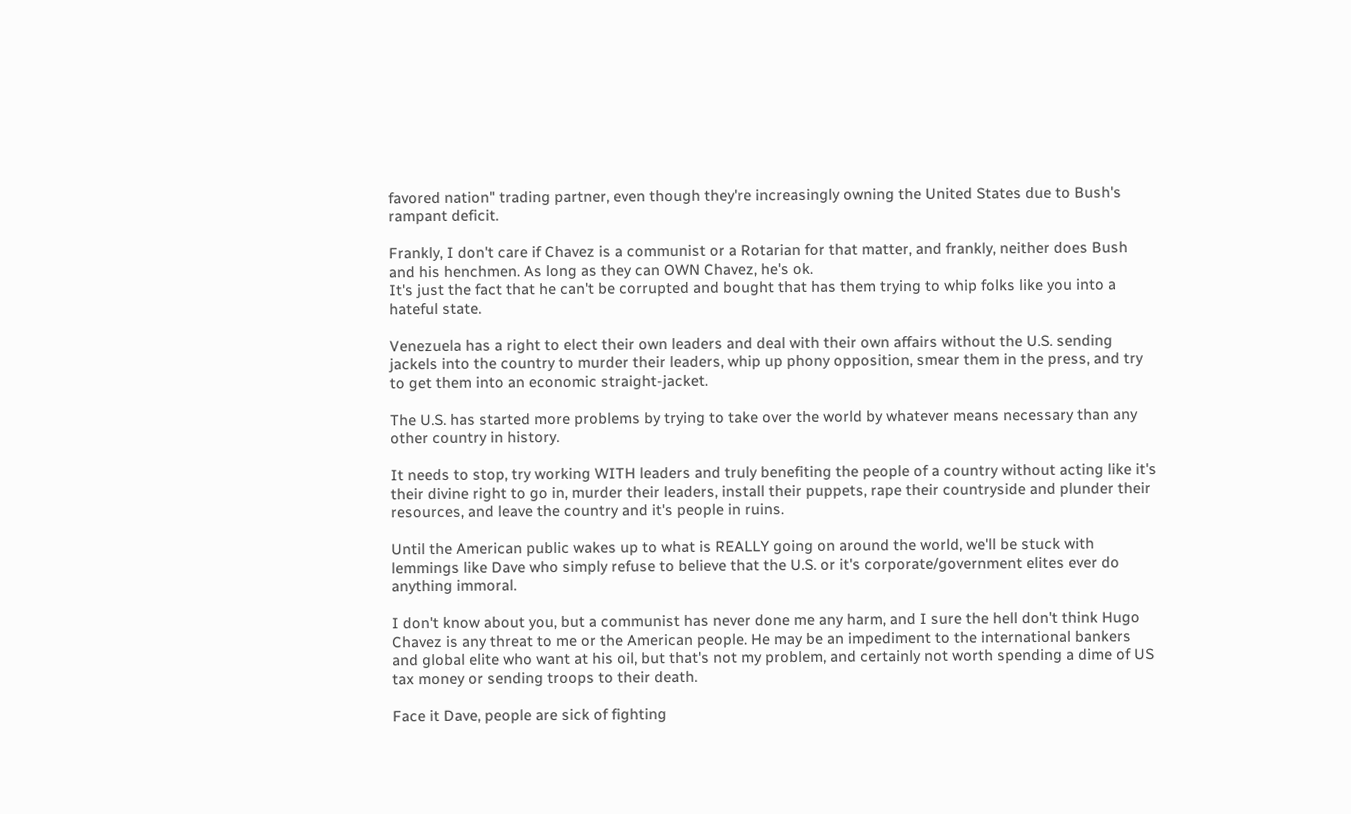favored nation" trading partner, even though they're increasingly owning the United States due to Bush's rampant deficit.

Frankly, I don't care if Chavez is a communist or a Rotarian for that matter, and frankly, neither does Bush and his henchmen. As long as they can OWN Chavez, he's ok.
It's just the fact that he can't be corrupted and bought that has them trying to whip folks like you into a hateful state.

Venezuela has a right to elect their own leaders and deal with their own affairs without the U.S. sending jackels into the country to murder their leaders, whip up phony opposition, smear them in the press, and try to get them into an economic straight-jacket.

The U.S. has started more problems by trying to take over the world by whatever means necessary than any other country in history.

It needs to stop, try working WITH leaders and truly benefiting the people of a country without acting like it's their divine right to go in, murder their leaders, install their puppets, rape their countryside and plunder their resources, and leave the country and it's people in ruins.

Until the American public wakes up to what is REALLY going on around the world, we'll be stuck with lemmings like Dave who simply refuse to believe that the U.S. or it's corporate/government elites ever do anything immoral.

I don't know about you, but a communist has never done me any harm, and I sure the hell don't think Hugo Chavez is any threat to me or the American people. He may be an impediment to the international bankers and global elite who want at his oil, but that's not my problem, and certainly not worth spending a dime of US tax money or sending troops to their death.

Face it Dave, people are sick of fighting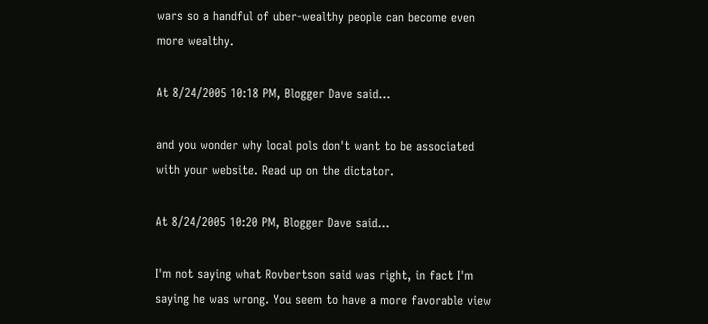wars so a handful of uber-wealthy people can become even more wealthy.

At 8/24/2005 10:18 PM, Blogger Dave said...

and you wonder why local pols don't want to be associated with your website. Read up on the dictator.

At 8/24/2005 10:20 PM, Blogger Dave said...

I'm not saying what Rovbertson said was right, in fact I'm saying he was wrong. You seem to have a more favorable view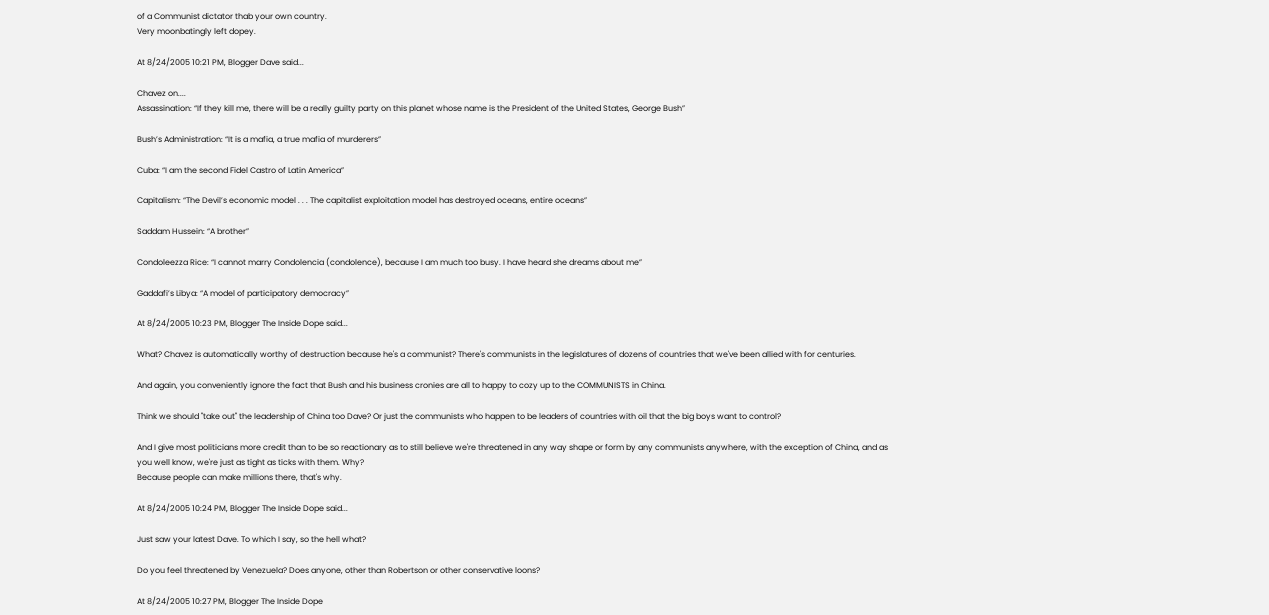of a Communist dictator thab your own country.
Very moonbatingly left dopey.

At 8/24/2005 10:21 PM, Blogger Dave said...

Chavez on....
Assassination: “If they kill me, there will be a really guilty party on this planet whose name is the President of the United States, George Bush”

Bush’s Administration: “It is a mafia, a true mafia of murderers”

Cuba: “I am the second Fidel Castro of Latin America”

Capitalism: “The Devil’s economic model . . . The capitalist exploitation model has destroyed oceans, entire oceans”

Saddam Hussein: “A brother”

Condoleezza Rice: “I cannot marry Condolencia (condolence), because I am much too busy. I have heard she dreams about me”

Gaddafi’s Libya: “A model of participatory democracy”

At 8/24/2005 10:23 PM, Blogger The Inside Dope said...

What? Chavez is automatically worthy of destruction because he's a communist? There's communists in the legislatures of dozens of countries that we've been allied with for centuries.

And again, you conveniently ignore the fact that Bush and his business cronies are all to happy to cozy up to the COMMUNISTS in China.

Think we should "take out" the leadership of China too Dave? Or just the communists who happen to be leaders of countries with oil that the big boys want to control?

And I give most politicians more credit than to be so reactionary as to still believe we're threatened in any way shape or form by any communists anywhere, with the exception of China, and as you well know, we're just as tight as ticks with them. Why?
Because people can make millions there, that's why.

At 8/24/2005 10:24 PM, Blogger The Inside Dope said...

Just saw your latest Dave. To which I say, so the hell what?

Do you feel threatened by Venezuela? Does anyone, other than Robertson or other conservative loons?

At 8/24/2005 10:27 PM, Blogger The Inside Dope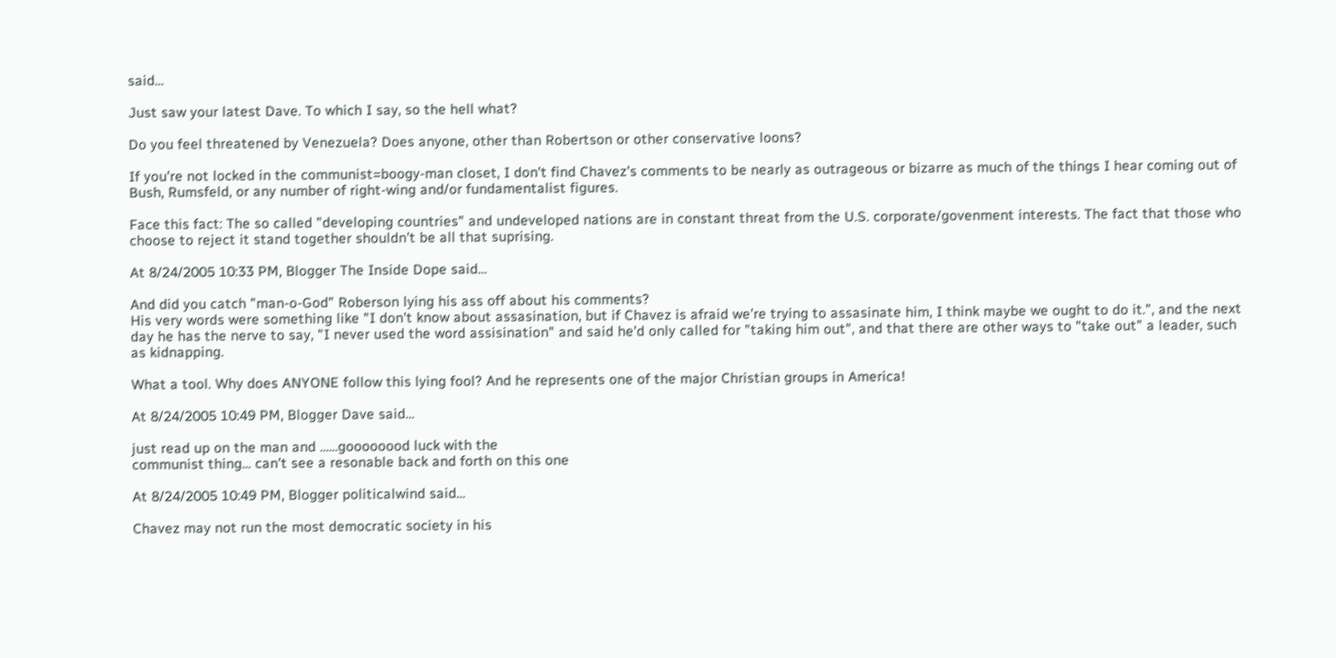said...

Just saw your latest Dave. To which I say, so the hell what?

Do you feel threatened by Venezuela? Does anyone, other than Robertson or other conservative loons?

If you're not locked in the communist=boogy-man closet, I don't find Chavez's comments to be nearly as outrageous or bizarre as much of the things I hear coming out of Bush, Rumsfeld, or any number of right-wing and/or fundamentalist figures.

Face this fact: The so called "developing countries" and undeveloped nations are in constant threat from the U.S. corporate/govenment interests. The fact that those who choose to reject it stand together shouldn't be all that suprising.

At 8/24/2005 10:33 PM, Blogger The Inside Dope said...

And did you catch "man-o-God" Roberson lying his ass off about his comments?
His very words were something like "I don't know about assasination, but if Chavez is afraid we're trying to assasinate him, I think maybe we ought to do it.", and the next day he has the nerve to say, "I never used the word assisination" and said he'd only called for "taking him out", and that there are other ways to "take out" a leader, such as kidnapping.

What a tool. Why does ANYONE follow this lying fool? And he represents one of the major Christian groups in America!

At 8/24/2005 10:49 PM, Blogger Dave said...

just read up on the man and ......goooooood luck with the
communist thing... can't see a resonable back and forth on this one

At 8/24/2005 10:49 PM, Blogger politicalwind said...

Chavez may not run the most democratic society in his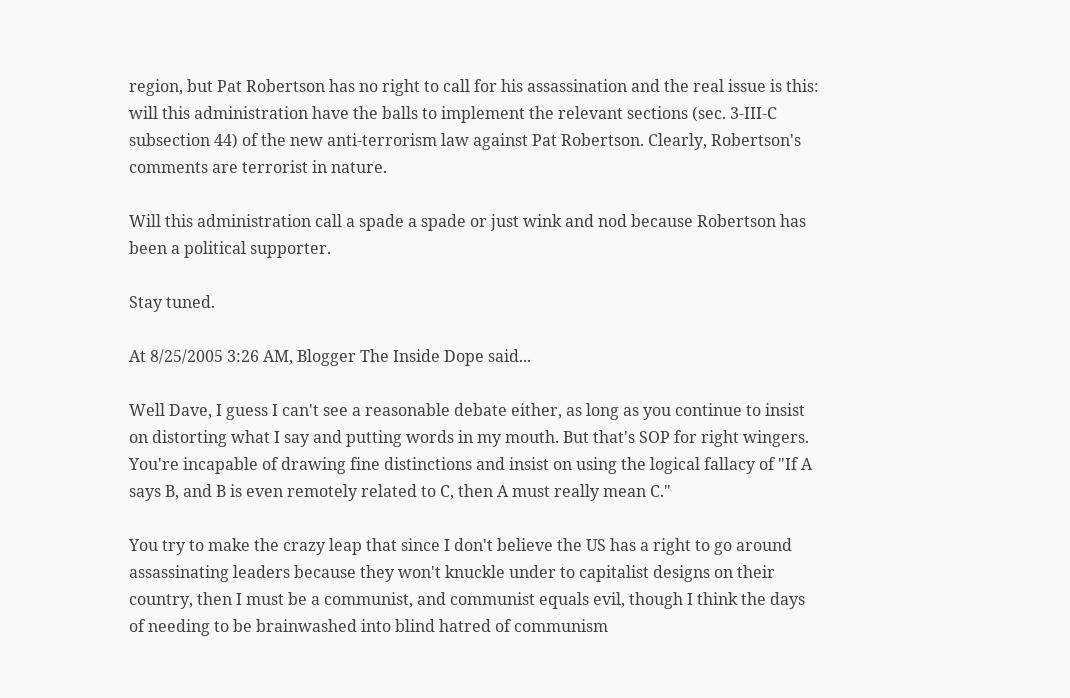region, but Pat Robertson has no right to call for his assassination and the real issue is this: will this administration have the balls to implement the relevant sections (sec. 3-III-C subsection 44) of the new anti-terrorism law against Pat Robertson. Clearly, Robertson's comments are terrorist in nature.

Will this administration call a spade a spade or just wink and nod because Robertson has been a political supporter.

Stay tuned.

At 8/25/2005 3:26 AM, Blogger The Inside Dope said...

Well Dave, I guess I can't see a reasonable debate either, as long as you continue to insist on distorting what I say and putting words in my mouth. But that's SOP for right wingers. You're incapable of drawing fine distinctions and insist on using the logical fallacy of "If A says B, and B is even remotely related to C, then A must really mean C."

You try to make the crazy leap that since I don't believe the US has a right to go around assassinating leaders because they won't knuckle under to capitalist designs on their country, then I must be a communist, and communist equals evil, though I think the days of needing to be brainwashed into blind hatred of communism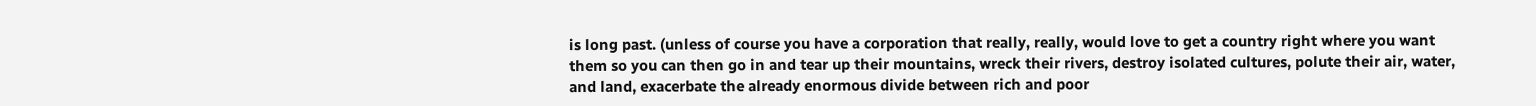is long past. (unless of course you have a corporation that really, really, would love to get a country right where you want them so you can then go in and tear up their mountains, wreck their rivers, destroy isolated cultures, polute their air, water, and land, exacerbate the already enormous divide between rich and poor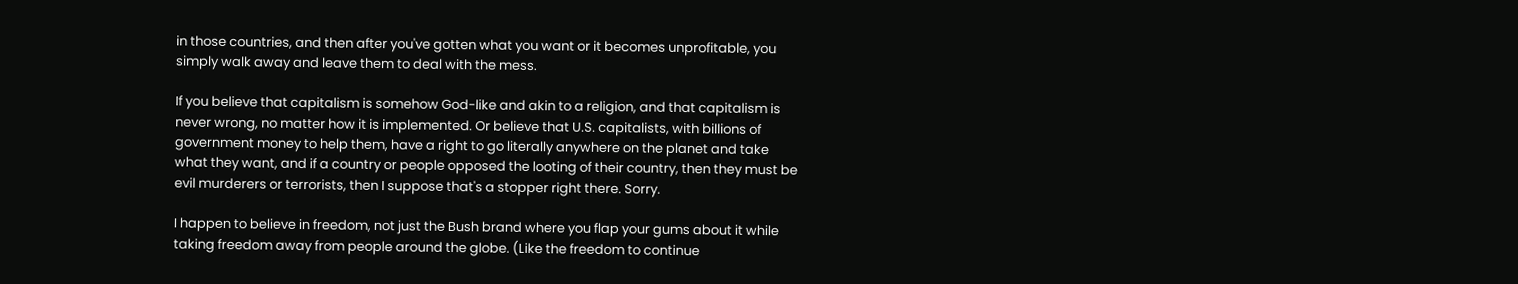in those countries, and then after you've gotten what you want or it becomes unprofitable, you simply walk away and leave them to deal with the mess.

If you believe that capitalism is somehow God-like and akin to a religion, and that capitalism is never wrong, no matter how it is implemented. Or believe that U.S. capitalists, with billions of government money to help them, have a right to go literally anywhere on the planet and take what they want, and if a country or people opposed the looting of their country, then they must be evil murderers or terrorists, then I suppose that's a stopper right there. Sorry.

I happen to believe in freedom, not just the Bush brand where you flap your gums about it while taking freedom away from people around the globe. (Like the freedom to continue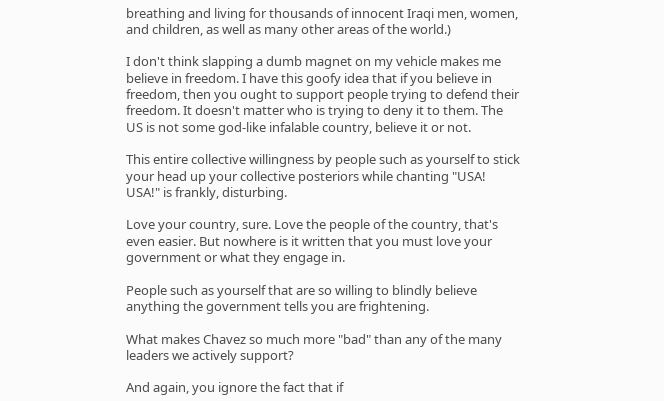breathing and living for thousands of innocent Iraqi men, women, and children, as well as many other areas of the world.)

I don't think slapping a dumb magnet on my vehicle makes me believe in freedom. I have this goofy idea that if you believe in freedom, then you ought to support people trying to defend their freedom. It doesn't matter who is trying to deny it to them. The US is not some god-like infalable country, believe it or not.

This entire collective willingness by people such as yourself to stick your head up your collective posteriors while chanting "USA! USA!" is frankly, disturbing.

Love your country, sure. Love the people of the country, that's even easier. But nowhere is it written that you must love your government or what they engage in.

People such as yourself that are so willing to blindly believe anything the government tells you are frightening.

What makes Chavez so much more "bad" than any of the many leaders we actively support?

And again, you ignore the fact that if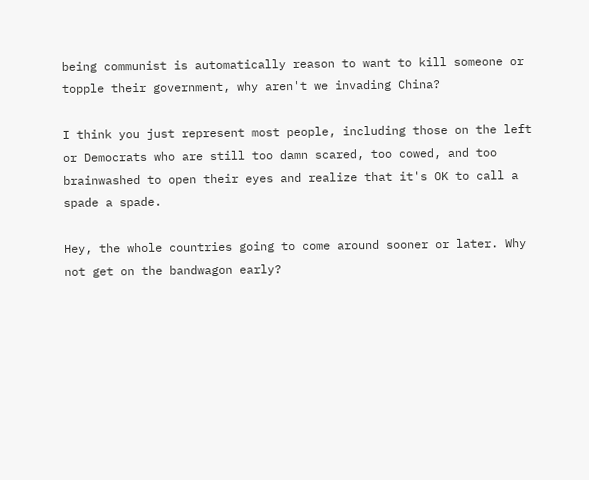being communist is automatically reason to want to kill someone or topple their government, why aren't we invading China?

I think you just represent most people, including those on the left or Democrats who are still too damn scared, too cowed, and too brainwashed to open their eyes and realize that it's OK to call a spade a spade.

Hey, the whole countries going to come around sooner or later. Why not get on the bandwagon early?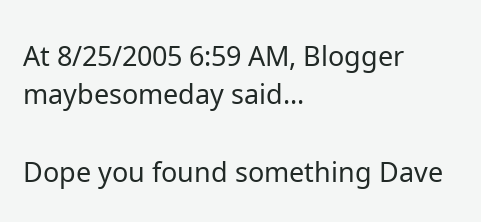At 8/25/2005 6:59 AM, Blogger maybesomeday said...

Dope you found something Dave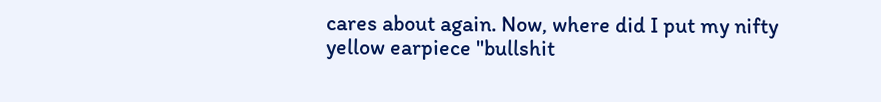cares about again. Now, where did I put my nifty yellow earpiece "bullshit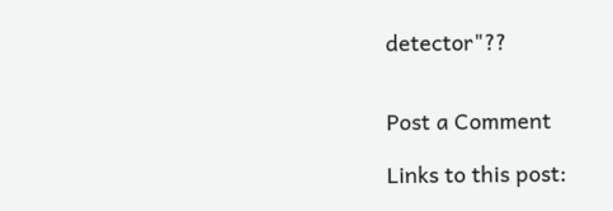detector"??


Post a Comment

Links to this post: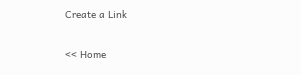Create a Link

<< Home